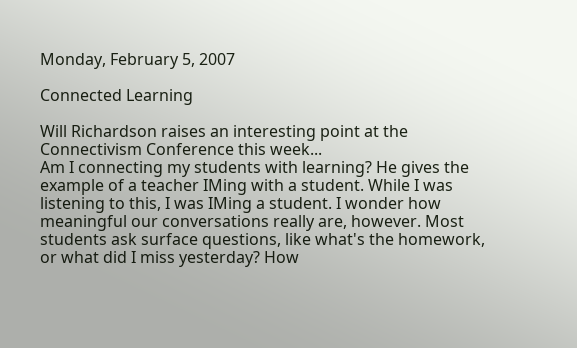Monday, February 5, 2007

Connected Learning

Will Richardson raises an interesting point at the Connectivism Conference this week...
Am I connecting my students with learning? He gives the example of a teacher IMing with a student. While I was listening to this, I was IMing a student. I wonder how meaningful our conversations really are, however. Most students ask surface questions, like what's the homework, or what did I miss yesterday? How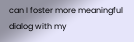can I foster more meaningful dialog with my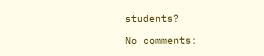students?

No comments: